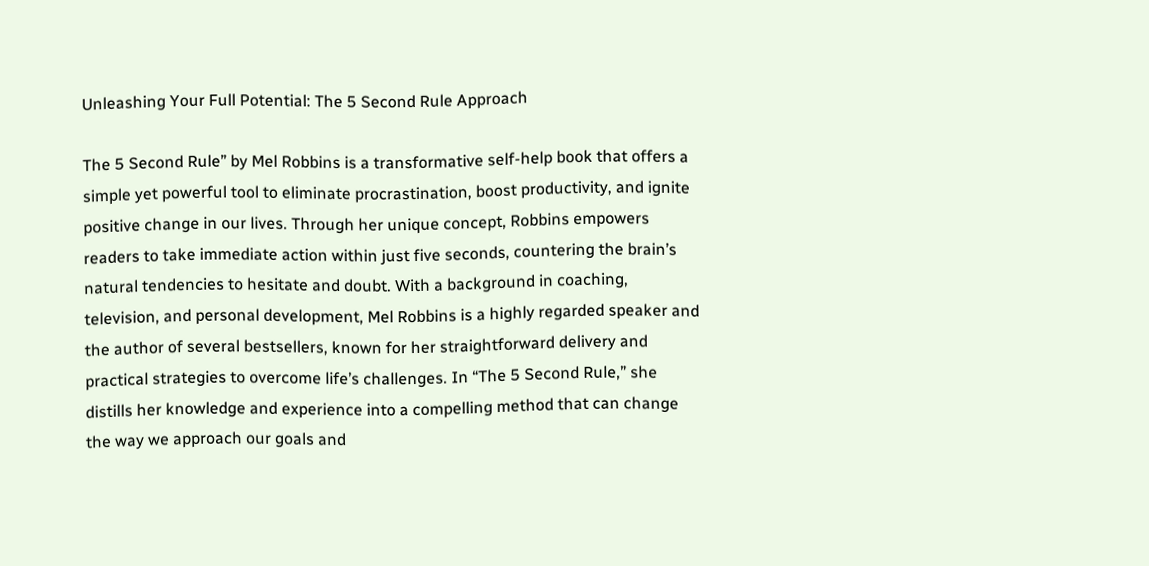Unleashing Your Full Potential: The 5 Second Rule Approach

The 5 Second Rule” by Mel Robbins is a transformative self-help book that offers a simple yet powerful tool to eliminate procrastination, boost productivity, and ignite positive change in our lives. Through her unique concept, Robbins empowers readers to take immediate action within just five seconds, countering the brain’s natural tendencies to hesitate and doubt. With a background in coaching, television, and personal development, Mel Robbins is a highly regarded speaker and the author of several bestsellers, known for her straightforward delivery and practical strategies to overcome life’s challenges. In “The 5 Second Rule,” she distills her knowledge and experience into a compelling method that can change the way we approach our goals and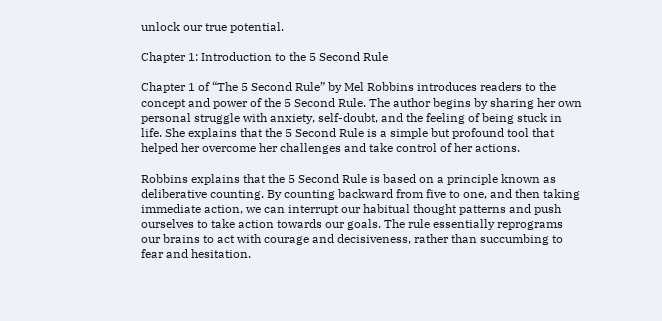unlock our true potential.

Chapter 1: Introduction to the 5 Second Rule

Chapter 1 of “The 5 Second Rule” by Mel Robbins introduces readers to the concept and power of the 5 Second Rule. The author begins by sharing her own personal struggle with anxiety, self-doubt, and the feeling of being stuck in life. She explains that the 5 Second Rule is a simple but profound tool that helped her overcome her challenges and take control of her actions.

Robbins explains that the 5 Second Rule is based on a principle known as deliberative counting. By counting backward from five to one, and then taking immediate action, we can interrupt our habitual thought patterns and push ourselves to take action towards our goals. The rule essentially reprograms our brains to act with courage and decisiveness, rather than succumbing to fear and hesitation.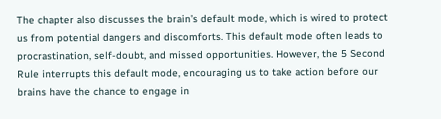The chapter also discusses the brain’s default mode, which is wired to protect us from potential dangers and discomforts. This default mode often leads to procrastination, self-doubt, and missed opportunities. However, the 5 Second Rule interrupts this default mode, encouraging us to take action before our brains have the chance to engage in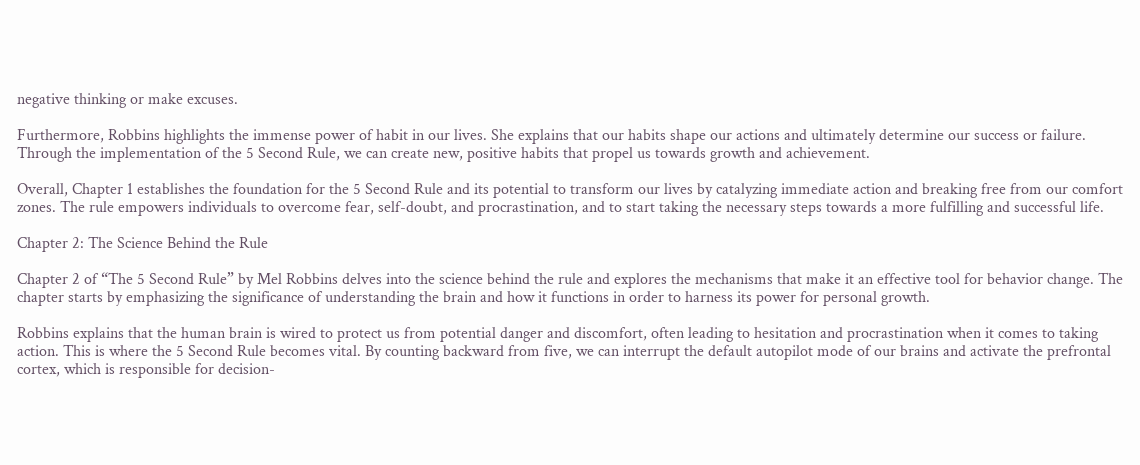negative thinking or make excuses.

Furthermore, Robbins highlights the immense power of habit in our lives. She explains that our habits shape our actions and ultimately determine our success or failure. Through the implementation of the 5 Second Rule, we can create new, positive habits that propel us towards growth and achievement.

Overall, Chapter 1 establishes the foundation for the 5 Second Rule and its potential to transform our lives by catalyzing immediate action and breaking free from our comfort zones. The rule empowers individuals to overcome fear, self-doubt, and procrastination, and to start taking the necessary steps towards a more fulfilling and successful life.

Chapter 2: The Science Behind the Rule

Chapter 2 of “The 5 Second Rule” by Mel Robbins delves into the science behind the rule and explores the mechanisms that make it an effective tool for behavior change. The chapter starts by emphasizing the significance of understanding the brain and how it functions in order to harness its power for personal growth.

Robbins explains that the human brain is wired to protect us from potential danger and discomfort, often leading to hesitation and procrastination when it comes to taking action. This is where the 5 Second Rule becomes vital. By counting backward from five, we can interrupt the default autopilot mode of our brains and activate the prefrontal cortex, which is responsible for decision-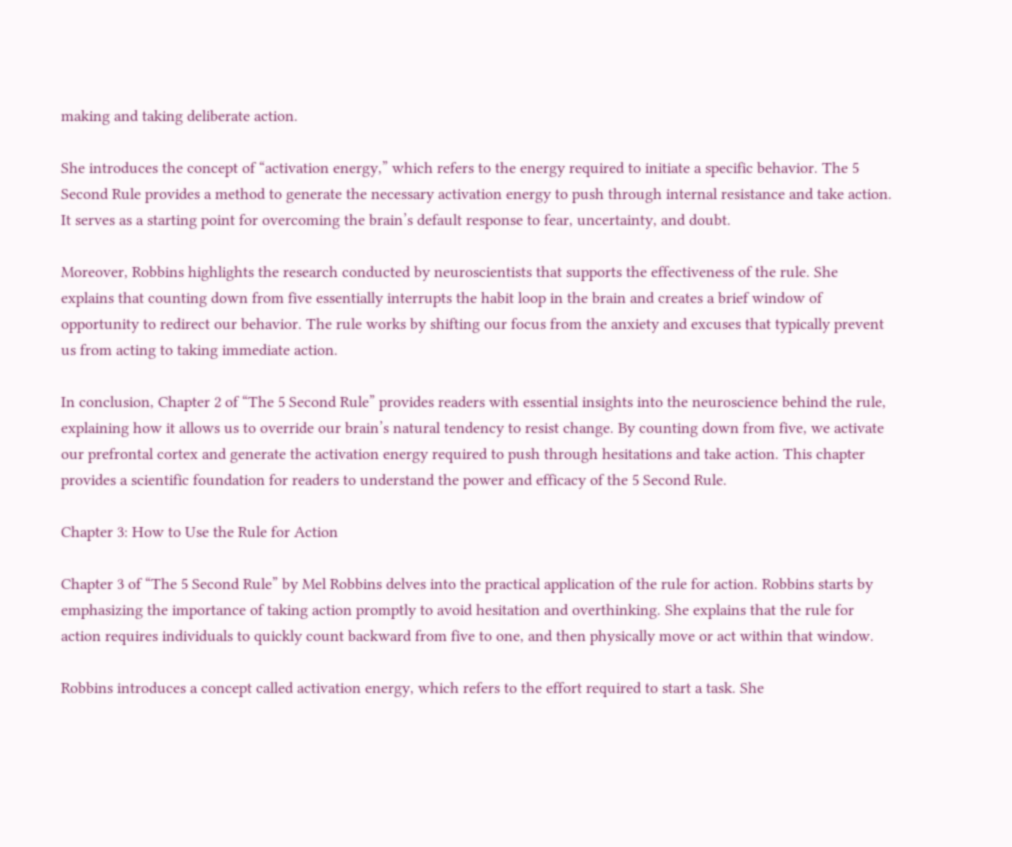making and taking deliberate action.

She introduces the concept of “activation energy,” which refers to the energy required to initiate a specific behavior. The 5 Second Rule provides a method to generate the necessary activation energy to push through internal resistance and take action. It serves as a starting point for overcoming the brain’s default response to fear, uncertainty, and doubt.

Moreover, Robbins highlights the research conducted by neuroscientists that supports the effectiveness of the rule. She explains that counting down from five essentially interrupts the habit loop in the brain and creates a brief window of opportunity to redirect our behavior. The rule works by shifting our focus from the anxiety and excuses that typically prevent us from acting to taking immediate action.

In conclusion, Chapter 2 of “The 5 Second Rule” provides readers with essential insights into the neuroscience behind the rule, explaining how it allows us to override our brain’s natural tendency to resist change. By counting down from five, we activate our prefrontal cortex and generate the activation energy required to push through hesitations and take action. This chapter provides a scientific foundation for readers to understand the power and efficacy of the 5 Second Rule.

Chapter 3: How to Use the Rule for Action

Chapter 3 of “The 5 Second Rule” by Mel Robbins delves into the practical application of the rule for action. Robbins starts by emphasizing the importance of taking action promptly to avoid hesitation and overthinking. She explains that the rule for action requires individuals to quickly count backward from five to one, and then physically move or act within that window.

Robbins introduces a concept called activation energy, which refers to the effort required to start a task. She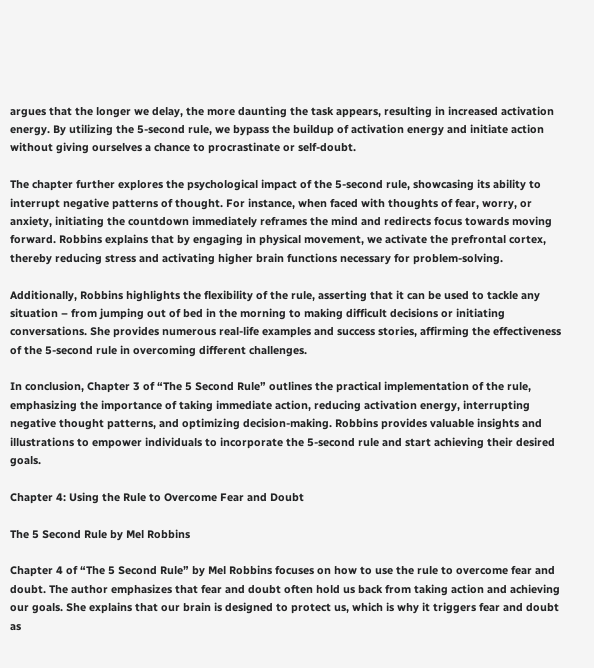argues that the longer we delay, the more daunting the task appears, resulting in increased activation energy. By utilizing the 5-second rule, we bypass the buildup of activation energy and initiate action without giving ourselves a chance to procrastinate or self-doubt.

The chapter further explores the psychological impact of the 5-second rule, showcasing its ability to interrupt negative patterns of thought. For instance, when faced with thoughts of fear, worry, or anxiety, initiating the countdown immediately reframes the mind and redirects focus towards moving forward. Robbins explains that by engaging in physical movement, we activate the prefrontal cortex, thereby reducing stress and activating higher brain functions necessary for problem-solving.

Additionally, Robbins highlights the flexibility of the rule, asserting that it can be used to tackle any situation – from jumping out of bed in the morning to making difficult decisions or initiating conversations. She provides numerous real-life examples and success stories, affirming the effectiveness of the 5-second rule in overcoming different challenges.

In conclusion, Chapter 3 of “The 5 Second Rule” outlines the practical implementation of the rule, emphasizing the importance of taking immediate action, reducing activation energy, interrupting negative thought patterns, and optimizing decision-making. Robbins provides valuable insights and illustrations to empower individuals to incorporate the 5-second rule and start achieving their desired goals.

Chapter 4: Using the Rule to Overcome Fear and Doubt

The 5 Second Rule by Mel Robbins

Chapter 4 of “The 5 Second Rule” by Mel Robbins focuses on how to use the rule to overcome fear and doubt. The author emphasizes that fear and doubt often hold us back from taking action and achieving our goals. She explains that our brain is designed to protect us, which is why it triggers fear and doubt as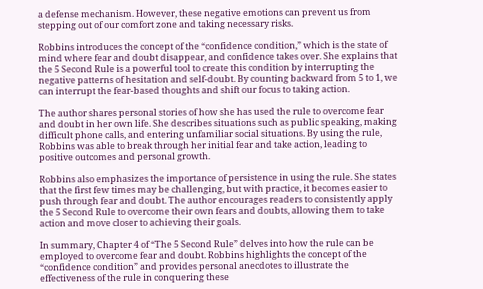a defense mechanism. However, these negative emotions can prevent us from stepping out of our comfort zone and taking necessary risks.

Robbins introduces the concept of the “confidence condition,” which is the state of mind where fear and doubt disappear, and confidence takes over. She explains that the 5 Second Rule is a powerful tool to create this condition by interrupting the negative patterns of hesitation and self-doubt. By counting backward from 5 to 1, we can interrupt the fear-based thoughts and shift our focus to taking action.

The author shares personal stories of how she has used the rule to overcome fear and doubt in her own life. She describes situations such as public speaking, making difficult phone calls, and entering unfamiliar social situations. By using the rule, Robbins was able to break through her initial fear and take action, leading to positive outcomes and personal growth.

Robbins also emphasizes the importance of persistence in using the rule. She states that the first few times may be challenging, but with practice, it becomes easier to push through fear and doubt. The author encourages readers to consistently apply the 5 Second Rule to overcome their own fears and doubts, allowing them to take action and move closer to achieving their goals.

In summary, Chapter 4 of “The 5 Second Rule” delves into how the rule can be employed to overcome fear and doubt. Robbins highlights the concept of the “confidence condition” and provides personal anecdotes to illustrate the effectiveness of the rule in conquering these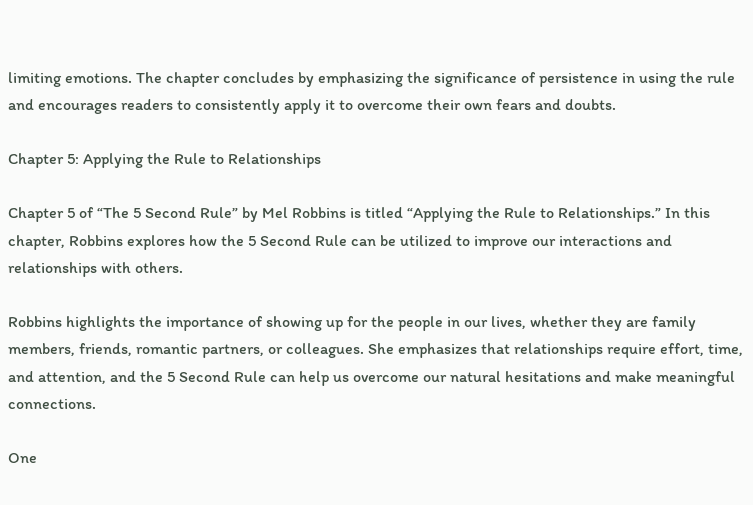limiting emotions. The chapter concludes by emphasizing the significance of persistence in using the rule and encourages readers to consistently apply it to overcome their own fears and doubts.

Chapter 5: Applying the Rule to Relationships

Chapter 5 of “The 5 Second Rule” by Mel Robbins is titled “Applying the Rule to Relationships.” In this chapter, Robbins explores how the 5 Second Rule can be utilized to improve our interactions and relationships with others.

Robbins highlights the importance of showing up for the people in our lives, whether they are family members, friends, romantic partners, or colleagues. She emphasizes that relationships require effort, time, and attention, and the 5 Second Rule can help us overcome our natural hesitations and make meaningful connections.

One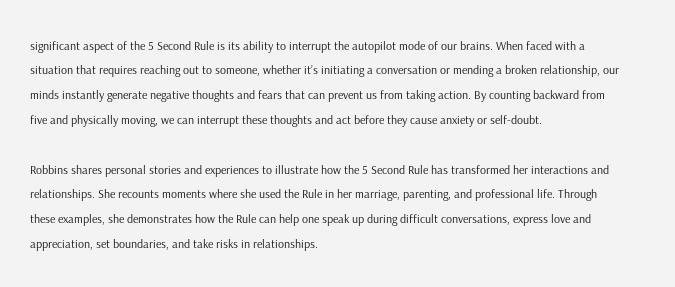significant aspect of the 5 Second Rule is its ability to interrupt the autopilot mode of our brains. When faced with a situation that requires reaching out to someone, whether it’s initiating a conversation or mending a broken relationship, our minds instantly generate negative thoughts and fears that can prevent us from taking action. By counting backward from five and physically moving, we can interrupt these thoughts and act before they cause anxiety or self-doubt.

Robbins shares personal stories and experiences to illustrate how the 5 Second Rule has transformed her interactions and relationships. She recounts moments where she used the Rule in her marriage, parenting, and professional life. Through these examples, she demonstrates how the Rule can help one speak up during difficult conversations, express love and appreciation, set boundaries, and take risks in relationships.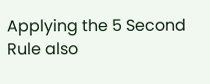Applying the 5 Second Rule also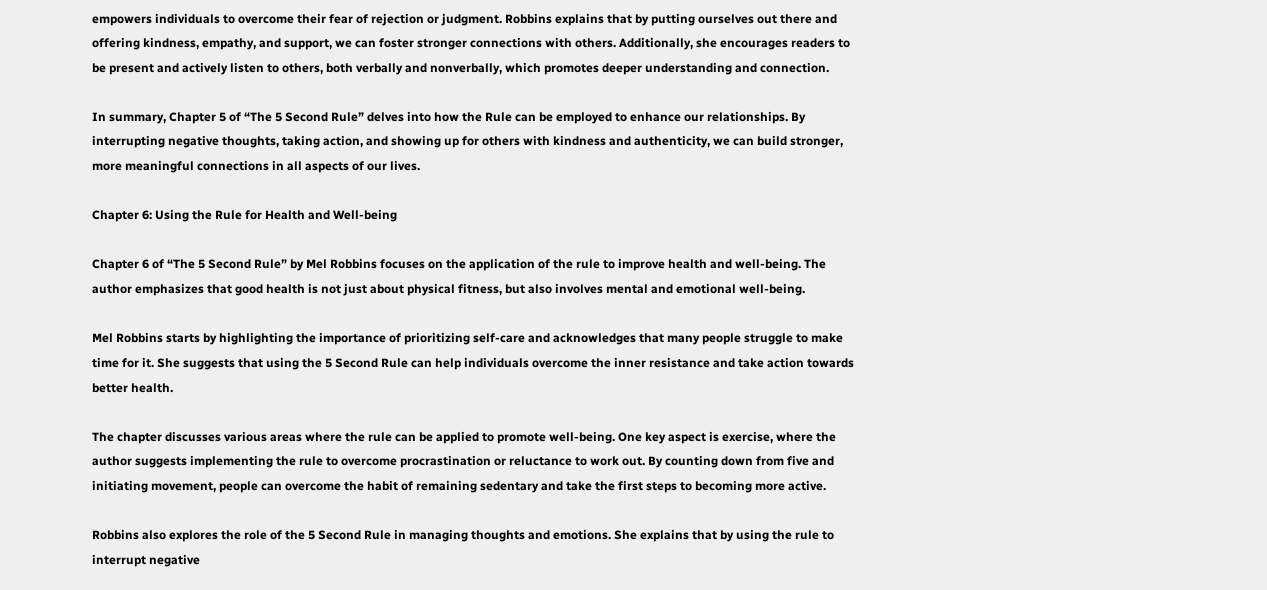empowers individuals to overcome their fear of rejection or judgment. Robbins explains that by putting ourselves out there and offering kindness, empathy, and support, we can foster stronger connections with others. Additionally, she encourages readers to be present and actively listen to others, both verbally and nonverbally, which promotes deeper understanding and connection.

In summary, Chapter 5 of “The 5 Second Rule” delves into how the Rule can be employed to enhance our relationships. By interrupting negative thoughts, taking action, and showing up for others with kindness and authenticity, we can build stronger, more meaningful connections in all aspects of our lives.

Chapter 6: Using the Rule for Health and Well-being

Chapter 6 of “The 5 Second Rule” by Mel Robbins focuses on the application of the rule to improve health and well-being. The author emphasizes that good health is not just about physical fitness, but also involves mental and emotional well-being.

Mel Robbins starts by highlighting the importance of prioritizing self-care and acknowledges that many people struggle to make time for it. She suggests that using the 5 Second Rule can help individuals overcome the inner resistance and take action towards better health.

The chapter discusses various areas where the rule can be applied to promote well-being. One key aspect is exercise, where the author suggests implementing the rule to overcome procrastination or reluctance to work out. By counting down from five and initiating movement, people can overcome the habit of remaining sedentary and take the first steps to becoming more active.

Robbins also explores the role of the 5 Second Rule in managing thoughts and emotions. She explains that by using the rule to interrupt negative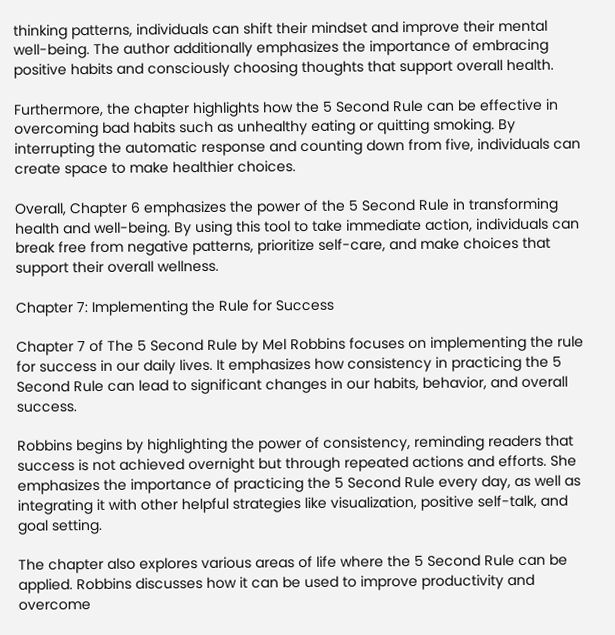thinking patterns, individuals can shift their mindset and improve their mental well-being. The author additionally emphasizes the importance of embracing positive habits and consciously choosing thoughts that support overall health.

Furthermore, the chapter highlights how the 5 Second Rule can be effective in overcoming bad habits such as unhealthy eating or quitting smoking. By interrupting the automatic response and counting down from five, individuals can create space to make healthier choices.

Overall, Chapter 6 emphasizes the power of the 5 Second Rule in transforming health and well-being. By using this tool to take immediate action, individuals can break free from negative patterns, prioritize self-care, and make choices that support their overall wellness.

Chapter 7: Implementing the Rule for Success

Chapter 7 of The 5 Second Rule by Mel Robbins focuses on implementing the rule for success in our daily lives. It emphasizes how consistency in practicing the 5 Second Rule can lead to significant changes in our habits, behavior, and overall success.

Robbins begins by highlighting the power of consistency, reminding readers that success is not achieved overnight but through repeated actions and efforts. She emphasizes the importance of practicing the 5 Second Rule every day, as well as integrating it with other helpful strategies like visualization, positive self-talk, and goal setting.

The chapter also explores various areas of life where the 5 Second Rule can be applied. Robbins discusses how it can be used to improve productivity and overcome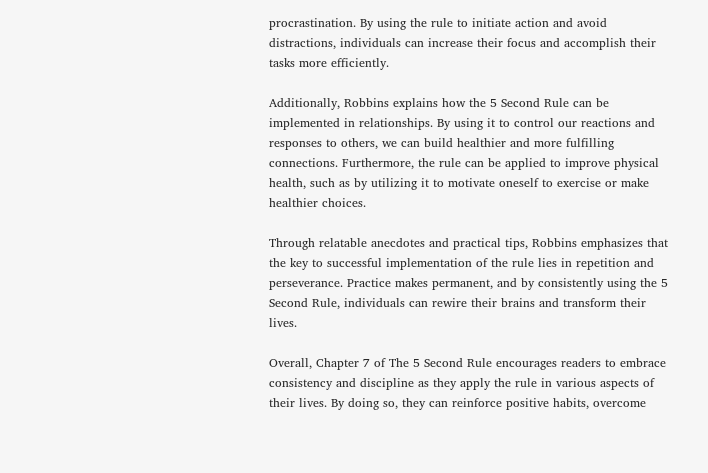procrastination. By using the rule to initiate action and avoid distractions, individuals can increase their focus and accomplish their tasks more efficiently.

Additionally, Robbins explains how the 5 Second Rule can be implemented in relationships. By using it to control our reactions and responses to others, we can build healthier and more fulfilling connections. Furthermore, the rule can be applied to improve physical health, such as by utilizing it to motivate oneself to exercise or make healthier choices.

Through relatable anecdotes and practical tips, Robbins emphasizes that the key to successful implementation of the rule lies in repetition and perseverance. Practice makes permanent, and by consistently using the 5 Second Rule, individuals can rewire their brains and transform their lives.

Overall, Chapter 7 of The 5 Second Rule encourages readers to embrace consistency and discipline as they apply the rule in various aspects of their lives. By doing so, they can reinforce positive habits, overcome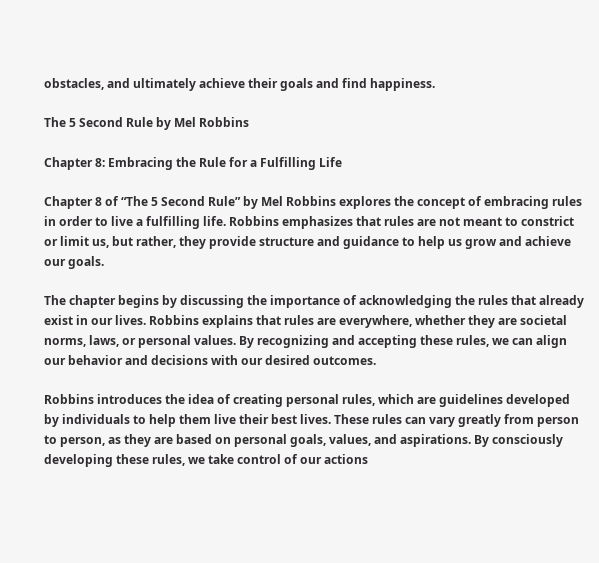obstacles, and ultimately achieve their goals and find happiness.

The 5 Second Rule by Mel Robbins

Chapter 8: Embracing the Rule for a Fulfilling Life

Chapter 8 of “The 5 Second Rule” by Mel Robbins explores the concept of embracing rules in order to live a fulfilling life. Robbins emphasizes that rules are not meant to constrict or limit us, but rather, they provide structure and guidance to help us grow and achieve our goals.

The chapter begins by discussing the importance of acknowledging the rules that already exist in our lives. Robbins explains that rules are everywhere, whether they are societal norms, laws, or personal values. By recognizing and accepting these rules, we can align our behavior and decisions with our desired outcomes.

Robbins introduces the idea of creating personal rules, which are guidelines developed by individuals to help them live their best lives. These rules can vary greatly from person to person, as they are based on personal goals, values, and aspirations. By consciously developing these rules, we take control of our actions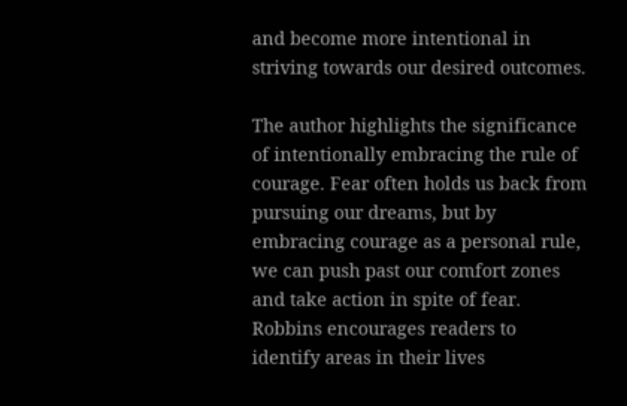and become more intentional in striving towards our desired outcomes.

The author highlights the significance of intentionally embracing the rule of courage. Fear often holds us back from pursuing our dreams, but by embracing courage as a personal rule, we can push past our comfort zones and take action in spite of fear. Robbins encourages readers to identify areas in their lives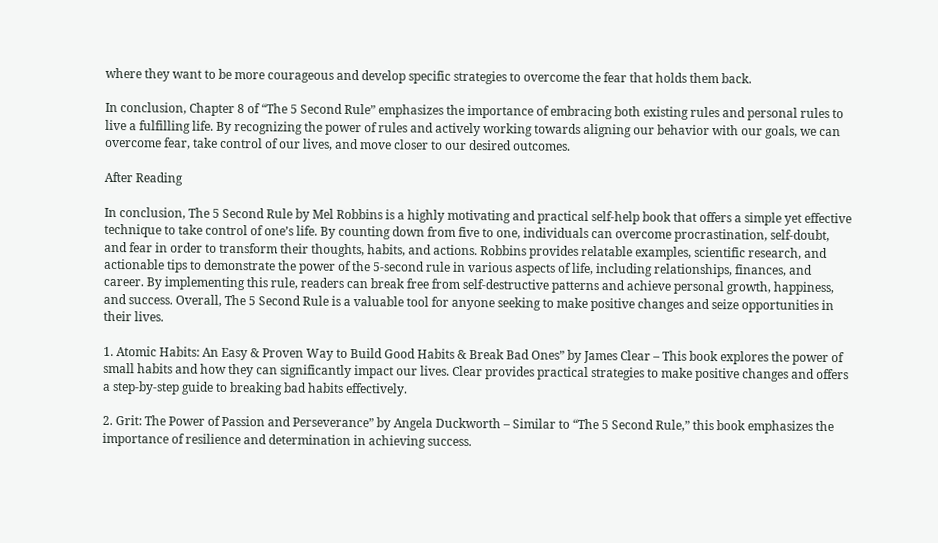where they want to be more courageous and develop specific strategies to overcome the fear that holds them back.

In conclusion, Chapter 8 of “The 5 Second Rule” emphasizes the importance of embracing both existing rules and personal rules to live a fulfilling life. By recognizing the power of rules and actively working towards aligning our behavior with our goals, we can overcome fear, take control of our lives, and move closer to our desired outcomes.

After Reading

In conclusion, The 5 Second Rule by Mel Robbins is a highly motivating and practical self-help book that offers a simple yet effective technique to take control of one’s life. By counting down from five to one, individuals can overcome procrastination, self-doubt, and fear in order to transform their thoughts, habits, and actions. Robbins provides relatable examples, scientific research, and actionable tips to demonstrate the power of the 5-second rule in various aspects of life, including relationships, finances, and career. By implementing this rule, readers can break free from self-destructive patterns and achieve personal growth, happiness, and success. Overall, The 5 Second Rule is a valuable tool for anyone seeking to make positive changes and seize opportunities in their lives.

1. Atomic Habits: An Easy & Proven Way to Build Good Habits & Break Bad Ones” by James Clear – This book explores the power of small habits and how they can significantly impact our lives. Clear provides practical strategies to make positive changes and offers a step-by-step guide to breaking bad habits effectively.

2. Grit: The Power of Passion and Perseverance” by Angela Duckworth – Similar to “The 5 Second Rule,” this book emphasizes the importance of resilience and determination in achieving success.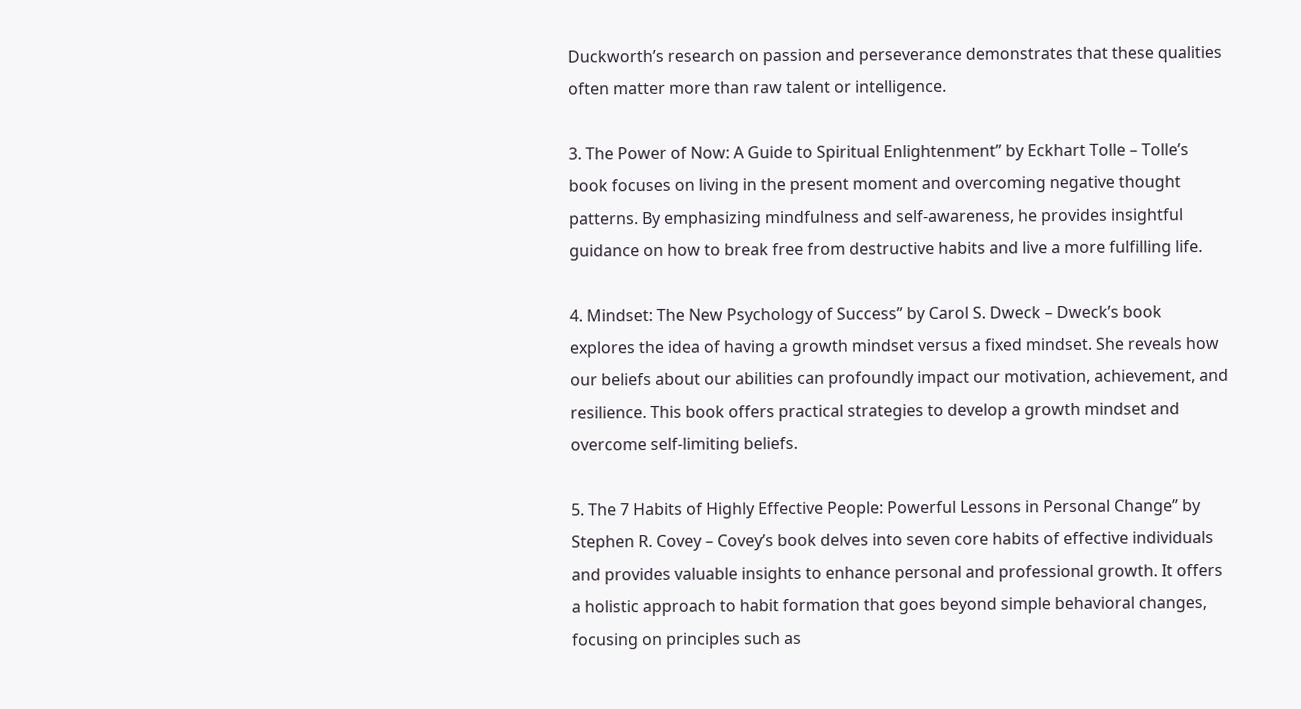Duckworth’s research on passion and perseverance demonstrates that these qualities often matter more than raw talent or intelligence.

3. The Power of Now: A Guide to Spiritual Enlightenment” by Eckhart Tolle – Tolle’s book focuses on living in the present moment and overcoming negative thought patterns. By emphasizing mindfulness and self-awareness, he provides insightful guidance on how to break free from destructive habits and live a more fulfilling life.

4. Mindset: The New Psychology of Success” by Carol S. Dweck – Dweck’s book explores the idea of having a growth mindset versus a fixed mindset. She reveals how our beliefs about our abilities can profoundly impact our motivation, achievement, and resilience. This book offers practical strategies to develop a growth mindset and overcome self-limiting beliefs.

5. The 7 Habits of Highly Effective People: Powerful Lessons in Personal Change” by Stephen R. Covey – Covey’s book delves into seven core habits of effective individuals and provides valuable insights to enhance personal and professional growth. It offers a holistic approach to habit formation that goes beyond simple behavioral changes, focusing on principles such as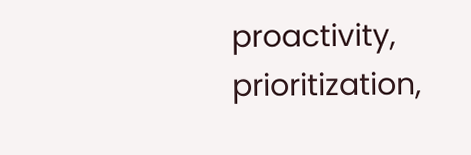proactivity, prioritization,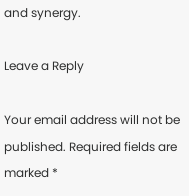and synergy.

Leave a Reply

Your email address will not be published. Required fields are marked *